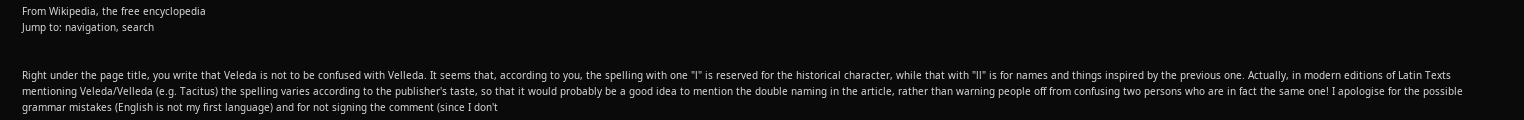From Wikipedia, the free encyclopedia
Jump to: navigation, search


Right under the page title, you write that Veleda is not to be confused with Velleda. It seems that, according to you, the spelling with one "l" is reserved for the historical character, while that with "ll" is for names and things inspired by the previous one. Actually, in modern editions of Latin Texts mentioning Veleda/Velleda (e.g. Tacitus) the spelling varies according to the publisher's taste, so that it would probably be a good idea to mention the double naming in the article, rather than warning people off from confusing two persons who are in fact the same one! I apologise for the possible grammar mistakes (English is not my first language) and for not signing the comment (since I don't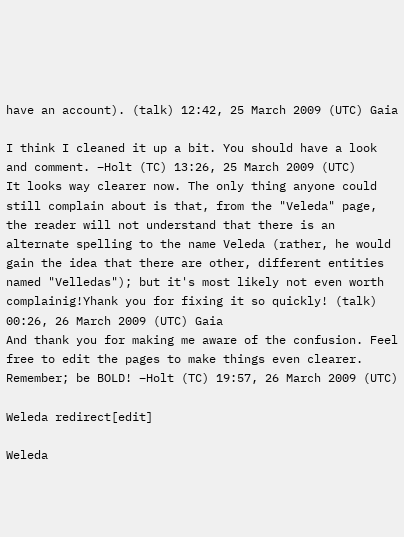have an account). (talk) 12:42, 25 March 2009 (UTC) Gaia

I think I cleaned it up a bit. You should have a look and comment. –Holt (TC) 13:26, 25 March 2009 (UTC)
It looks way clearer now. The only thing anyone could still complain about is that, from the "Veleda" page, the reader will not understand that there is an alternate spelling to the name Veleda (rather, he would gain the idea that there are other, different entities named "Velledas"); but it's most likely not even worth complainig!Yhank you for fixing it so quickly! (talk) 00:26, 26 March 2009 (UTC) Gaia
And thank you for making me aware of the confusion. Feel free to edit the pages to make things even clearer. Remember; be BOLD! –Holt (TC) 19:57, 26 March 2009 (UTC)

Weleda redirect[edit]

Weleda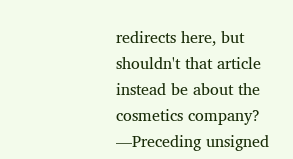redirects here, but shouldn't that article instead be about the cosmetics company? —Preceding unsigned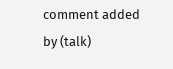comment added by (talk)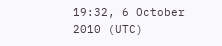19:32, 6 October 2010 (UTC)